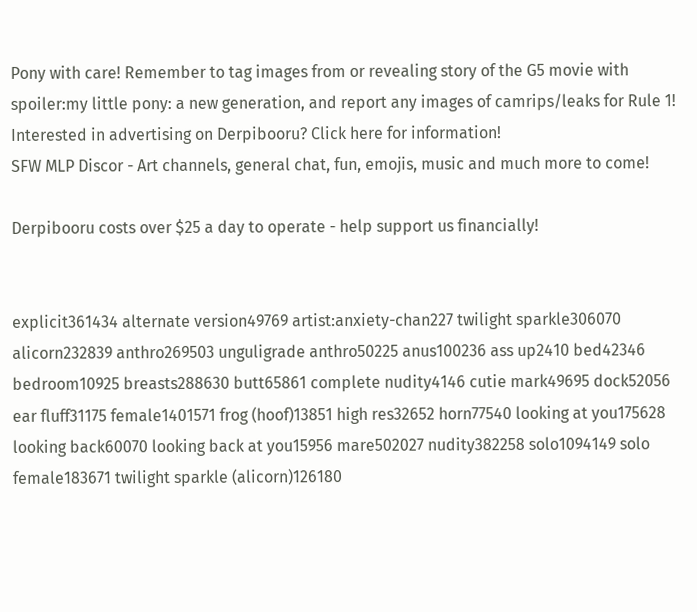Pony with care! Remember to tag images from or revealing story of the G5 movie with spoiler:my little pony: a new generation, and report any images of camrips/leaks for Rule 1!
Interested in advertising on Derpibooru? Click here for information!
SFW MLP Discor - Art channels, general chat, fun, emojis, music and much more to come!

Derpibooru costs over $25 a day to operate - help support us financially!


explicit361434 alternate version49769 artist:anxiety-chan227 twilight sparkle306070 alicorn232839 anthro269503 unguligrade anthro50225 anus100236 ass up2410 bed42346 bedroom10925 breasts288630 butt65861 complete nudity4146 cutie mark49695 dock52056 ear fluff31175 female1401571 frog (hoof)13851 high res32652 horn77540 looking at you175628 looking back60070 looking back at you15956 mare502027 nudity382258 solo1094149 solo female183671 twilight sparkle (alicorn)126180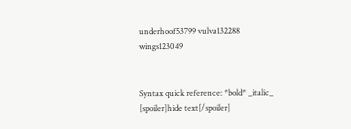underhoof53799 vulva132288 wings123049


Syntax quick reference: *bold* _italic_ [spoiler]hide text[/spoiler]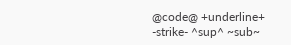@code@ +underline+ -strike- ^sup^ ~sub~